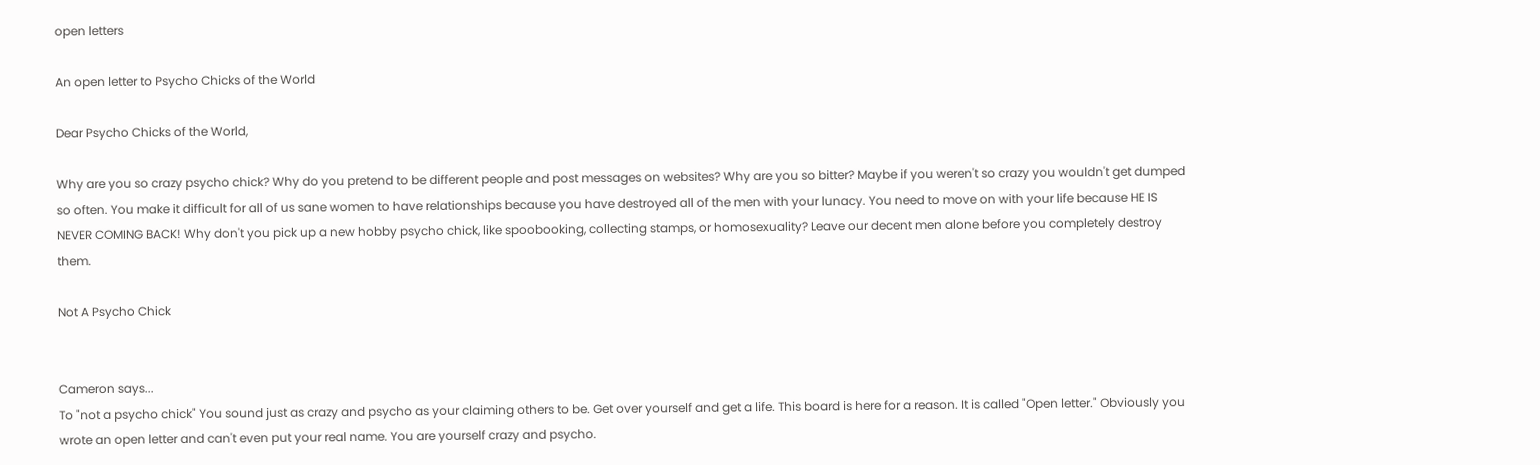open letters

An open letter to Psycho Chicks of the World

Dear Psycho Chicks of the World,

Why are you so crazy psycho chick? Why do you pretend to be different people and post messages on websites? Why are you so bitter? Maybe if you weren't so crazy you wouldn't get dumped so often. You make it difficult for all of us sane women to have relationships because you have destroyed all of the men with your lunacy. You need to move on with your life because HE IS NEVER COMING BACK! Why don't you pick up a new hobby psycho chick, like spoobooking, collecting stamps, or homosexuality? Leave our decent men alone before you completely destroy them.

Not A Psycho Chick


Cameron says...
To "not a psycho chick" You sound just as crazy and psycho as your claiming others to be. Get over yourself and get a life. This board is here for a reason. It is called "Open letter." Obviously you wrote an open letter and can't even put your real name. You are yourself crazy and psycho.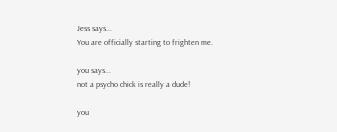Jess says...
You are officially starting to frighten me.

you says...
not a psycho chick is really a dude!

you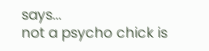says...
not a psycho chick is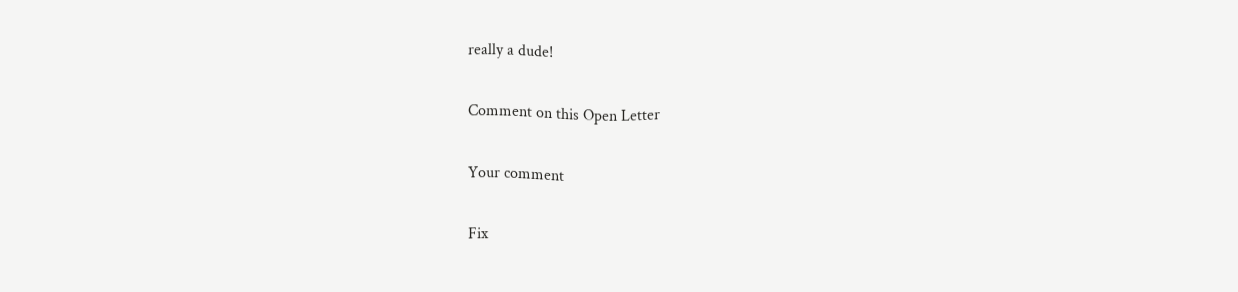really a dude!

Comment on this Open Letter

Your comment

Fix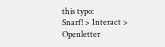this typo:
Snarf! > Interact > Openletter